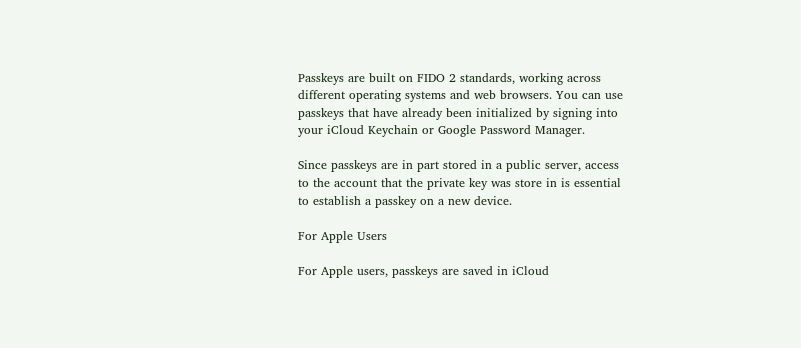Passkeys are built on FIDO 2 standards, working across different operating systems and web browsers. You can use passkeys that have already been initialized by signing into your iCloud Keychain or Google Password Manager.

Since passkeys are in part stored in a public server, access to the account that the private key was store in is essential to establish a passkey on a new device.

For Apple Users

For Apple users, passkeys are saved in iCloud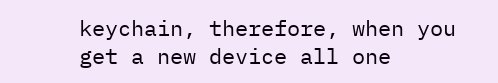keychain, therefore, when you get a new device all one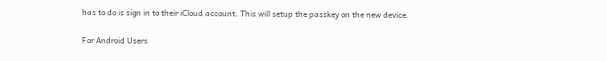has to do is sign in to their iCloud account. This will setup the passkey on the new device.

For Android Users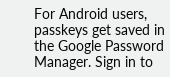For Android users, passkeys get saved in the Google Password Manager. Sign in to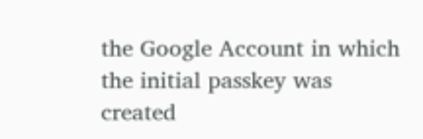the Google Account in which the initial passkey was created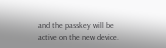and the passkey will be active on the new device.